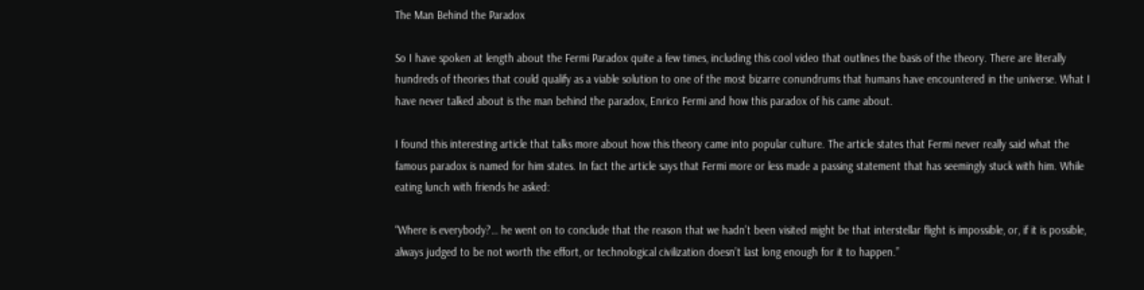The Man Behind the Paradox

So I have spoken at length about the Fermi Paradox quite a few times, including this cool video that outlines the basis of the theory. There are literally hundreds of theories that could qualify as a viable solution to one of the most bizarre conundrums that humans have encountered in the universe. What I have never talked about is the man behind the paradox, Enrico Fermi and how this paradox of his came about.

I found this interesting article that talks more about how this theory came into popular culture. The article states that Fermi never really said what the famous paradox is named for him states. In fact the article says that Fermi more or less made a passing statement that has seemingly stuck with him. While eating lunch with friends he asked:

“Where is everybody?… he went on to conclude that the reason that we hadn’t been visited might be that interstellar flight is impossible, or, if it is possible, always judged to be not worth the effort, or technological civilization doesn’t last long enough for it to happen.”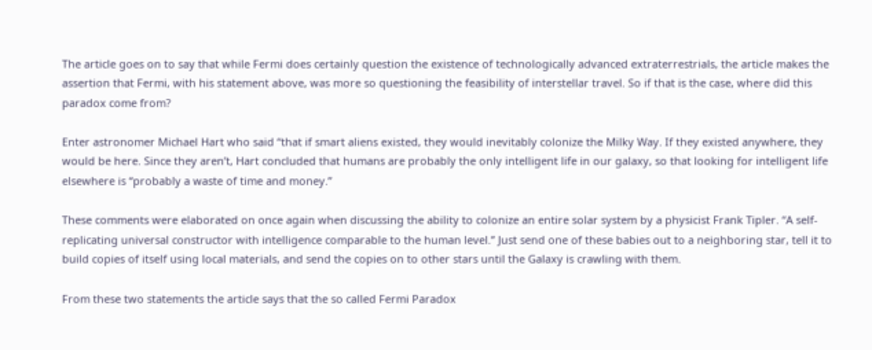The article goes on to say that while Fermi does certainly question the existence of technologically advanced extraterrestrials, the article makes the assertion that Fermi, with his statement above, was more so questioning the feasibility of interstellar travel. So if that is the case, where did this paradox come from?

Enter astronomer Michael Hart who said “that if smart aliens existed, they would inevitably colonize the Milky Way. If they existed anywhere, they would be here. Since they aren’t, Hart concluded that humans are probably the only intelligent life in our galaxy, so that looking for intelligent life elsewhere is “probably a waste of time and money.”

These comments were elaborated on once again when discussing the ability to colonize an entire solar system by a physicist Frank Tipler. “A self-replicating universal constructor with intelligence comparable to the human level.” Just send one of these babies out to a neighboring star, tell it to build copies of itself using local materials, and send the copies on to other stars until the Galaxy is crawling with them.

From these two statements the article says that the so called Fermi Paradox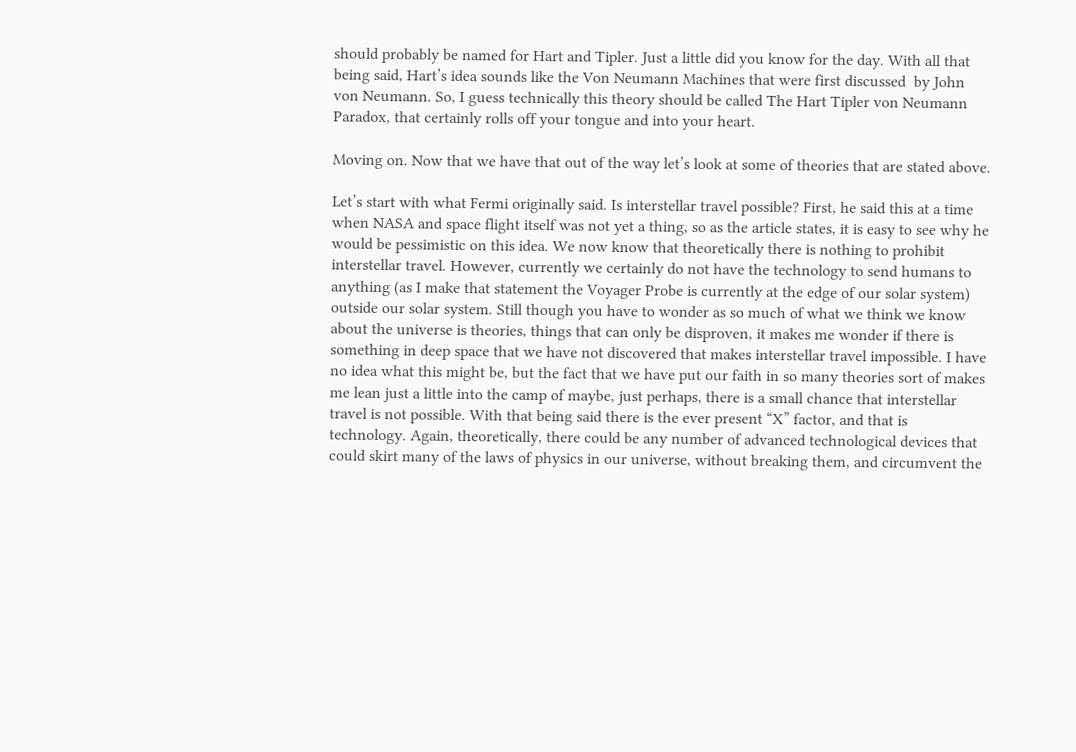should probably be named for Hart and Tipler. Just a little did you know for the day. With all that being said, Hart’s idea sounds like the Von Neumann Machines that were first discussed  by John von Neumann. So, I guess technically this theory should be called The Hart Tipler von Neumann Paradox, that certainly rolls off your tongue and into your heart.

Moving on. Now that we have that out of the way let’s look at some of theories that are stated above.

Let’s start with what Fermi originally said. Is interstellar travel possible? First, he said this at a time when NASA and space flight itself was not yet a thing, so as the article states, it is easy to see why he would be pessimistic on this idea. We now know that theoretically there is nothing to prohibit interstellar travel. However, currently we certainly do not have the technology to send humans to anything (as I make that statement the Voyager Probe is currently at the edge of our solar system) outside our solar system. Still though you have to wonder as so much of what we think we know about the universe is theories, things that can only be disproven, it makes me wonder if there is something in deep space that we have not discovered that makes interstellar travel impossible. I have no idea what this might be, but the fact that we have put our faith in so many theories sort of makes me lean just a little into the camp of maybe, just perhaps, there is a small chance that interstellar travel is not possible. With that being said there is the ever present “X” factor, and that is technology. Again, theoretically, there could be any number of advanced technological devices that could skirt many of the laws of physics in our universe, without breaking them, and circumvent the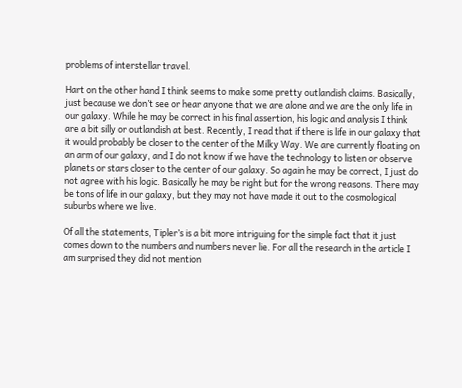problems of interstellar travel.

Hart on the other hand I think seems to make some pretty outlandish claims. Basically, just because we don’t see or hear anyone that we are alone and we are the only life in our galaxy. While he may be correct in his final assertion, his logic and analysis I think are a bit silly or outlandish at best. Recently, I read that if there is life in our galaxy that it would probably be closer to the center of the Milky Way. We are currently floating on an arm of our galaxy, and I do not know if we have the technology to listen or observe planets or stars closer to the center of our galaxy. So again he may be correct, I just do not agree with his logic. Basically he may be right but for the wrong reasons. There may be tons of life in our galaxy, but they may not have made it out to the cosmological suburbs where we live.

Of all the statements, Tipler’s is a bit more intriguing for the simple fact that it just comes down to the numbers and numbers never lie. For all the research in the article I am surprised they did not mention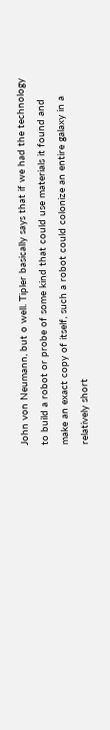John von Neumann, but o well. Tipler basically says that if we had the technology to build a robot or probe of some kind that could use materials it found and make an exact copy of itself, such a robot could colonize an entire galaxy in a relatively short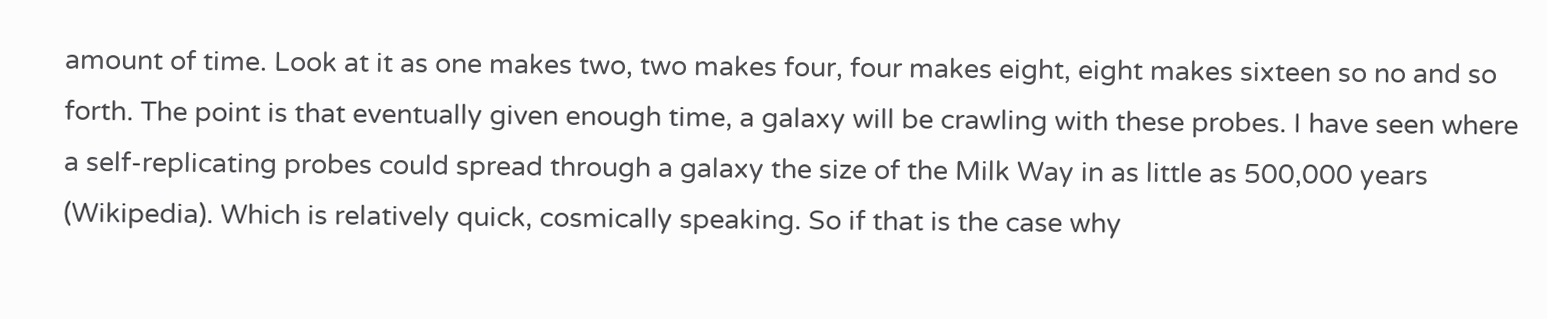amount of time. Look at it as one makes two, two makes four, four makes eight, eight makes sixteen so no and so forth. The point is that eventually given enough time, a galaxy will be crawling with these probes. I have seen where a self-replicating probes could spread through a galaxy the size of the Milk Way in as little as 500,000 years (Wikipedia). Which is relatively quick, cosmically speaking. So if that is the case why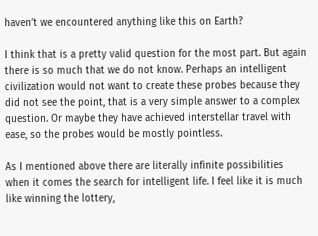haven’t we encountered anything like this on Earth?

I think that is a pretty valid question for the most part. But again there is so much that we do not know. Perhaps an intelligent civilization would not want to create these probes because they did not see the point, that is a very simple answer to a complex question. Or maybe they have achieved interstellar travel with ease, so the probes would be mostly pointless.

As I mentioned above there are literally infinite possibilities when it comes the search for intelligent life. I feel like it is much like winning the lottery,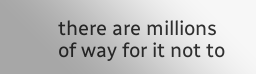there are millions of way for it not to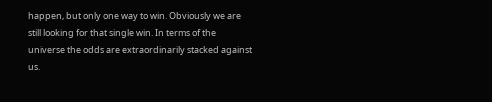happen, but only one way to win. Obviously we are still looking for that single win. In terms of the universe the odds are extraordinarily stacked against us.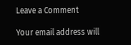Leave a Comment

Your email address will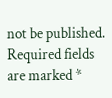not be published. Required fields are marked *